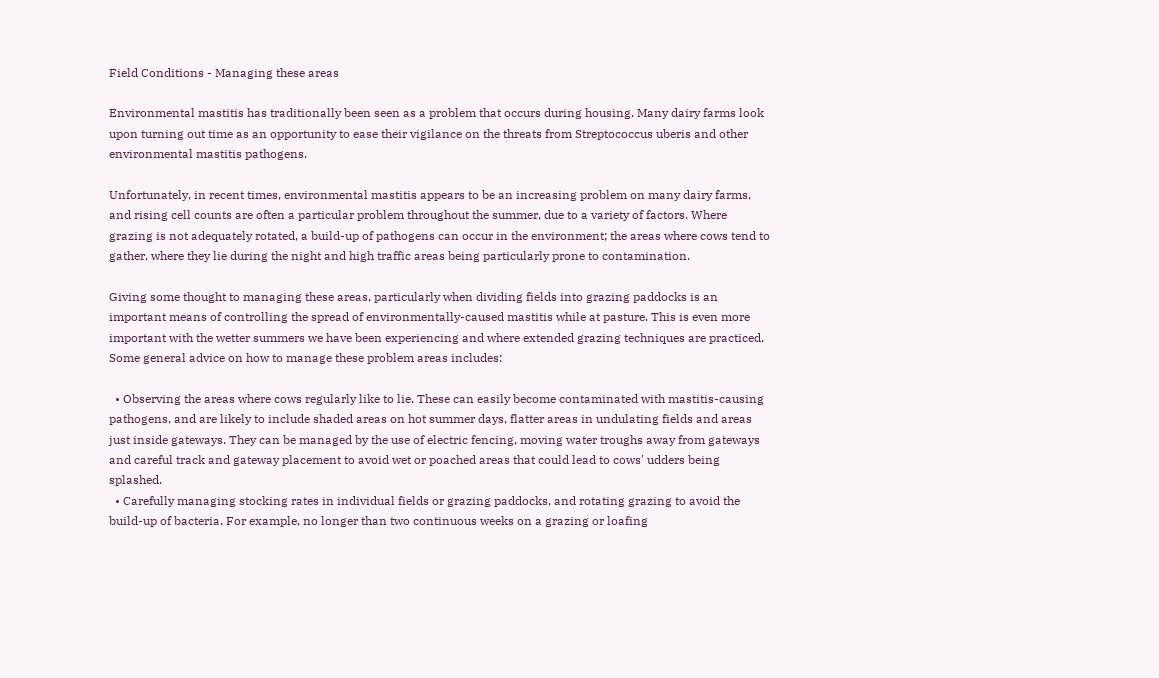Field Conditions - Managing these areas

Environmental mastitis has traditionally been seen as a problem that occurs during housing. Many dairy farms look upon turning out time as an opportunity to ease their vigilance on the threats from Streptococcus uberis and other environmental mastitis pathogens.

Unfortunately, in recent times, environmental mastitis appears to be an increasing problem on many dairy farms, and rising cell counts are often a particular problem throughout the summer, due to a variety of factors. Where grazing is not adequately rotated, a build-up of pathogens can occur in the environment; the areas where cows tend to gather, where they lie during the night and high traffic areas being particularly prone to contamination.

Giving some thought to managing these areas, particularly when dividing fields into grazing paddocks is an important means of controlling the spread of environmentally-caused mastitis while at pasture. This is even more important with the wetter summers we have been experiencing and where extended grazing techniques are practiced. Some general advice on how to manage these problem areas includes:

  • Observing the areas where cows regularly like to lie. These can easily become contaminated with mastitis-causing pathogens, and are likely to include shaded areas on hot summer days, flatter areas in undulating fields and areas just inside gateways. They can be managed by the use of electric fencing, moving water troughs away from gateways and careful track and gateway placement to avoid wet or poached areas that could lead to cows' udders being splashed.
  • Carefully managing stocking rates in individual fields or grazing paddocks, and rotating grazing to avoid the build-up of bacteria. For example, no longer than two continuous weeks on a grazing or loafing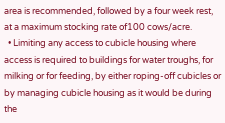area is recommended, followed by a four week rest, at a maximum stocking rate of100 cows/acre.
  • Limiting any access to cubicle housing where access is required to buildings for water troughs, for milking or for feeding, by either roping-off cubicles or by managing cubicle housing as it would be during the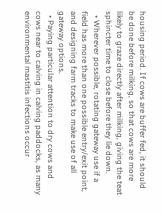housing period. If cows are buffer fed, it should be done before milking, so that cows are more likely to graze directly after milking, giving the teat sphincter time to close before they lie down.
  • Wherever possible, rotating gateway use if a field has more than one possible entry/exit point, and designing farm tracks to make use of all gateway options.
  • Paying particular attention to dry cows and cows near to calving in calving paddocks, as many environmental mastitis infections occur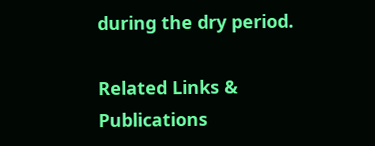during the dry period.

Related Links & Publications